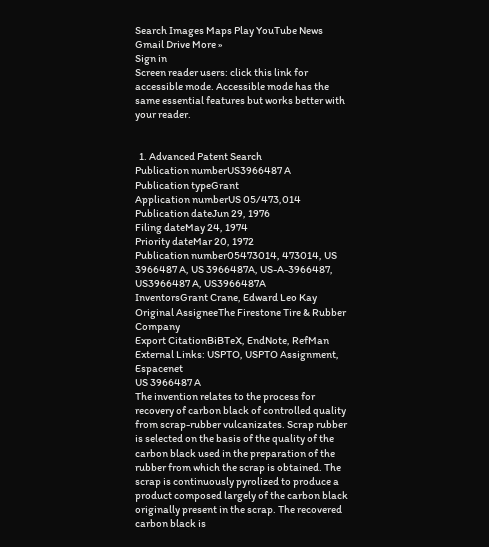Search Images Maps Play YouTube News Gmail Drive More »
Sign in
Screen reader users: click this link for accessible mode. Accessible mode has the same essential features but works better with your reader.


  1. Advanced Patent Search
Publication numberUS3966487 A
Publication typeGrant
Application numberUS 05/473,014
Publication dateJun 29, 1976
Filing dateMay 24, 1974
Priority dateMar 20, 1972
Publication number05473014, 473014, US 3966487 A, US 3966487A, US-A-3966487, US3966487 A, US3966487A
InventorsGrant Crane, Edward Leo Kay
Original AssigneeThe Firestone Tire & Rubber Company
Export CitationBiBTeX, EndNote, RefMan
External Links: USPTO, USPTO Assignment, Espacenet
US 3966487 A
The invention relates to the process for recovery of carbon black of controlled quality from scrap-rubber vulcanizates. Scrap rubber is selected on the basis of the quality of the carbon black used in the preparation of the rubber from which the scrap is obtained. The scrap is continuously pyrolized to produce a product composed largely of the carbon black originally present in the scrap. The recovered carbon black is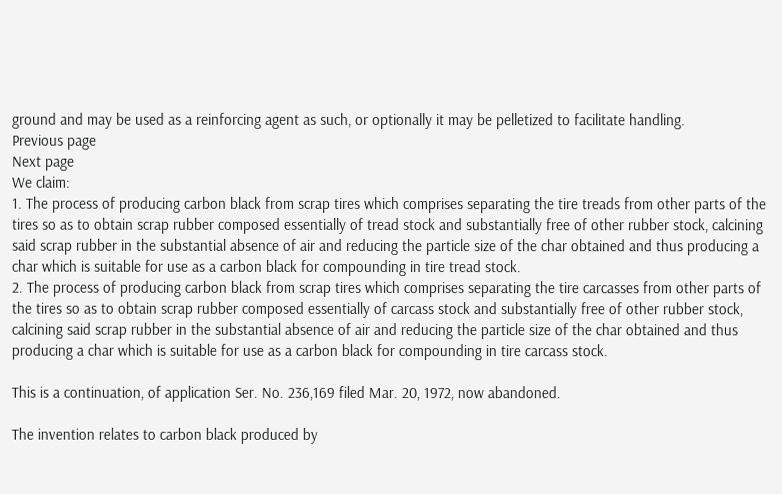ground and may be used as a reinforcing agent as such, or optionally it may be pelletized to facilitate handling.
Previous page
Next page
We claim:
1. The process of producing carbon black from scrap tires which comprises separating the tire treads from other parts of the tires so as to obtain scrap rubber composed essentially of tread stock and substantially free of other rubber stock, calcining said scrap rubber in the substantial absence of air and reducing the particle size of the char obtained and thus producing a char which is suitable for use as a carbon black for compounding in tire tread stock.
2. The process of producing carbon black from scrap tires which comprises separating the tire carcasses from other parts of the tires so as to obtain scrap rubber composed essentially of carcass stock and substantially free of other rubber stock, calcining said scrap rubber in the substantial absence of air and reducing the particle size of the char obtained and thus producing a char which is suitable for use as a carbon black for compounding in tire carcass stock.

This is a continuation, of application Ser. No. 236,169 filed Mar. 20, 1972, now abandoned.

The invention relates to carbon black produced by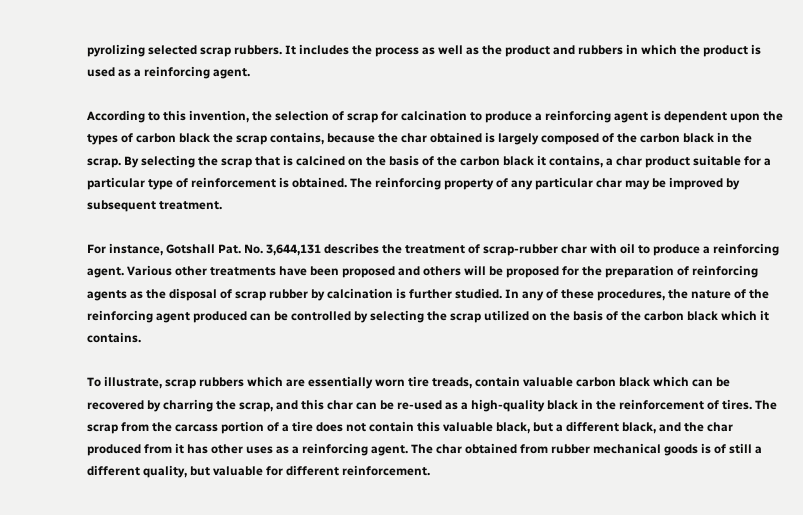pyrolizing selected scrap rubbers. It includes the process as well as the product and rubbers in which the product is used as a reinforcing agent.

According to this invention, the selection of scrap for calcination to produce a reinforcing agent is dependent upon the types of carbon black the scrap contains, because the char obtained is largely composed of the carbon black in the scrap. By selecting the scrap that is calcined on the basis of the carbon black it contains, a char product suitable for a particular type of reinforcement is obtained. The reinforcing property of any particular char may be improved by subsequent treatment.

For instance, Gotshall Pat. No. 3,644,131 describes the treatment of scrap-rubber char with oil to produce a reinforcing agent. Various other treatments have been proposed and others will be proposed for the preparation of reinforcing agents as the disposal of scrap rubber by calcination is further studied. In any of these procedures, the nature of the reinforcing agent produced can be controlled by selecting the scrap utilized on the basis of the carbon black which it contains.

To illustrate, scrap rubbers which are essentially worn tire treads, contain valuable carbon black which can be recovered by charring the scrap, and this char can be re-used as a high-quality black in the reinforcement of tires. The scrap from the carcass portion of a tire does not contain this valuable black, but a different black, and the char produced from it has other uses as a reinforcing agent. The char obtained from rubber mechanical goods is of still a different quality, but valuable for different reinforcement.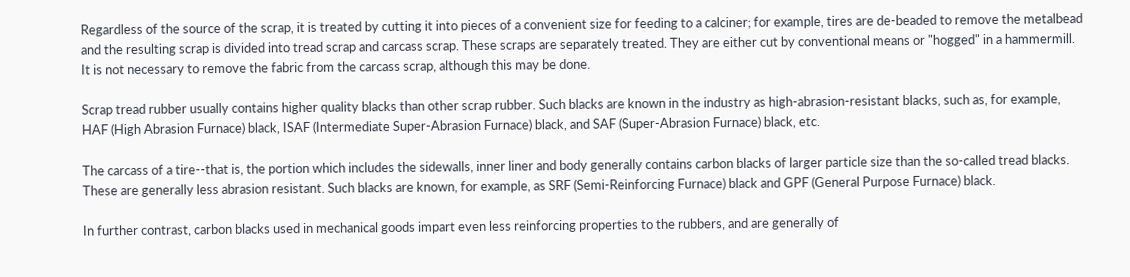Regardless of the source of the scrap, it is treated by cutting it into pieces of a convenient size for feeding to a calciner; for example, tires are de-beaded to remove the metalbead and the resulting scrap is divided into tread scrap and carcass scrap. These scraps are separately treated. They are either cut by conventional means or "hogged" in a hammermill. It is not necessary to remove the fabric from the carcass scrap, although this may be done.

Scrap tread rubber usually contains higher quality blacks than other scrap rubber. Such blacks are known in the industry as high-abrasion-resistant blacks, such as, for example, HAF (High Abrasion Furnace) black, ISAF (Intermediate Super-Abrasion Furnace) black, and SAF (Super-Abrasion Furnace) black, etc.

The carcass of a tire--that is, the portion which includes the sidewalls, inner liner and body generally contains carbon blacks of larger particle size than the so-called tread blacks. These are generally less abrasion resistant. Such blacks are known, for example, as SRF (Semi-Reinforcing Furnace) black and GPF (General Purpose Furnace) black.

In further contrast, carbon blacks used in mechanical goods impart even less reinforcing properties to the rubbers, and are generally of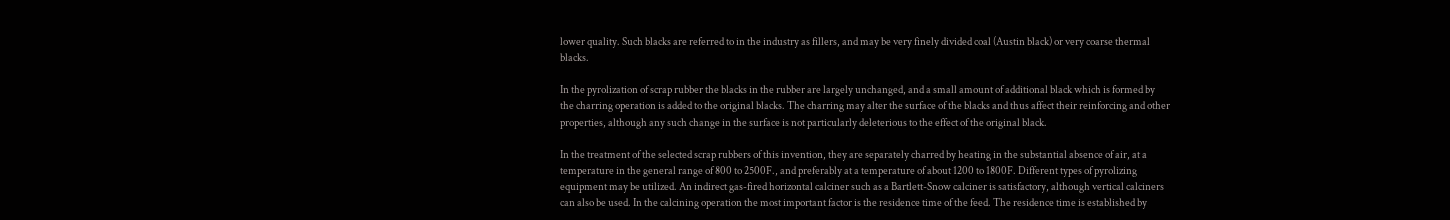lower quality. Such blacks are referred to in the industry as fillers, and may be very finely divided coal (Austin black) or very coarse thermal blacks.

In the pyrolization of scrap rubber the blacks in the rubber are largely unchanged, and a small amount of additional black which is formed by the charring operation is added to the original blacks. The charring may alter the surface of the blacks and thus affect their reinforcing and other properties, although any such change in the surface is not particularly deleterious to the effect of the original black.

In the treatment of the selected scrap rubbers of this invention, they are separately charred by heating in the substantial absence of air, at a temperature in the general range of 800 to 2500F., and preferably at a temperature of about 1200 to 1800F. Different types of pyrolizing equipment may be utilized. An indirect gas-fired horizontal calciner such as a Bartlett-Snow calciner is satisfactory, although vertical calciners can also be used. In the calcining operation the most important factor is the residence time of the feed. The residence time is established by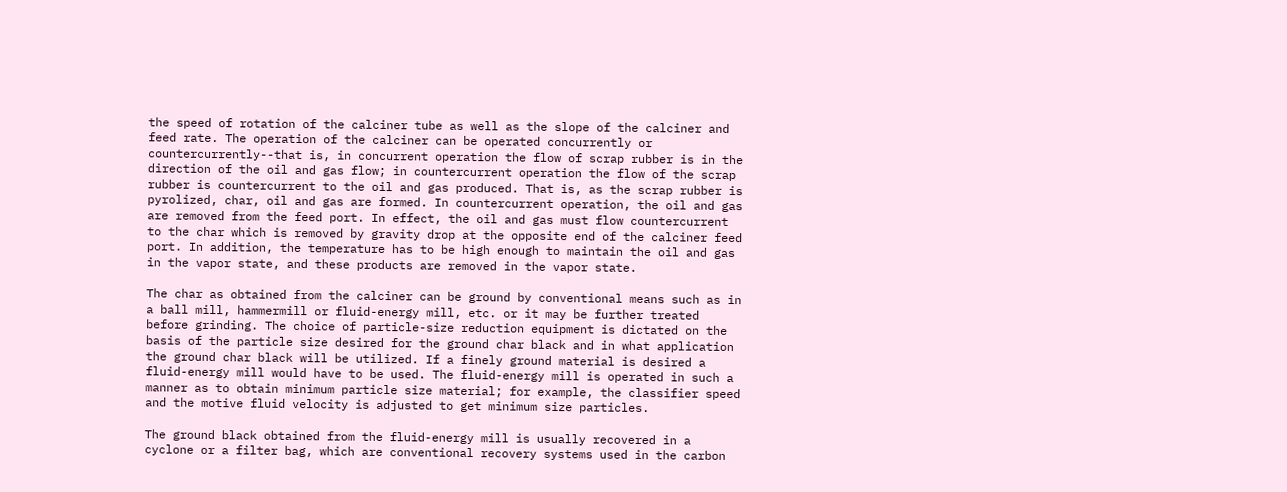the speed of rotation of the calciner tube as well as the slope of the calciner and feed rate. The operation of the calciner can be operated concurrently or countercurrently--that is, in concurrent operation the flow of scrap rubber is in the direction of the oil and gas flow; in countercurrent operation the flow of the scrap rubber is countercurrent to the oil and gas produced. That is, as the scrap rubber is pyrolized, char, oil and gas are formed. In countercurrent operation, the oil and gas are removed from the feed port. In effect, the oil and gas must flow countercurrent to the char which is removed by gravity drop at the opposite end of the calciner feed port. In addition, the temperature has to be high enough to maintain the oil and gas in the vapor state, and these products are removed in the vapor state.

The char as obtained from the calciner can be ground by conventional means such as in a ball mill, hammermill or fluid-energy mill, etc. or it may be further treated before grinding. The choice of particle-size reduction equipment is dictated on the basis of the particle size desired for the ground char black and in what application the ground char black will be utilized. If a finely ground material is desired a fluid-energy mill would have to be used. The fluid-energy mill is operated in such a manner as to obtain minimum particle size material; for example, the classifier speed and the motive fluid velocity is adjusted to get minimum size particles.

The ground black obtained from the fluid-energy mill is usually recovered in a cyclone or a filter bag, which are conventional recovery systems used in the carbon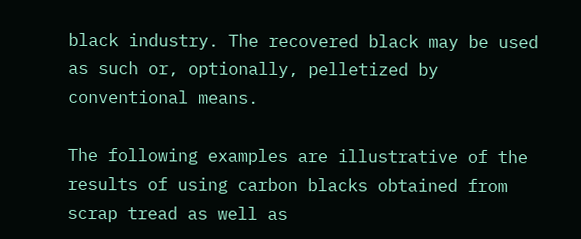black industry. The recovered black may be used as such or, optionally, pelletized by conventional means.

The following examples are illustrative of the results of using carbon blacks obtained from scrap tread as well as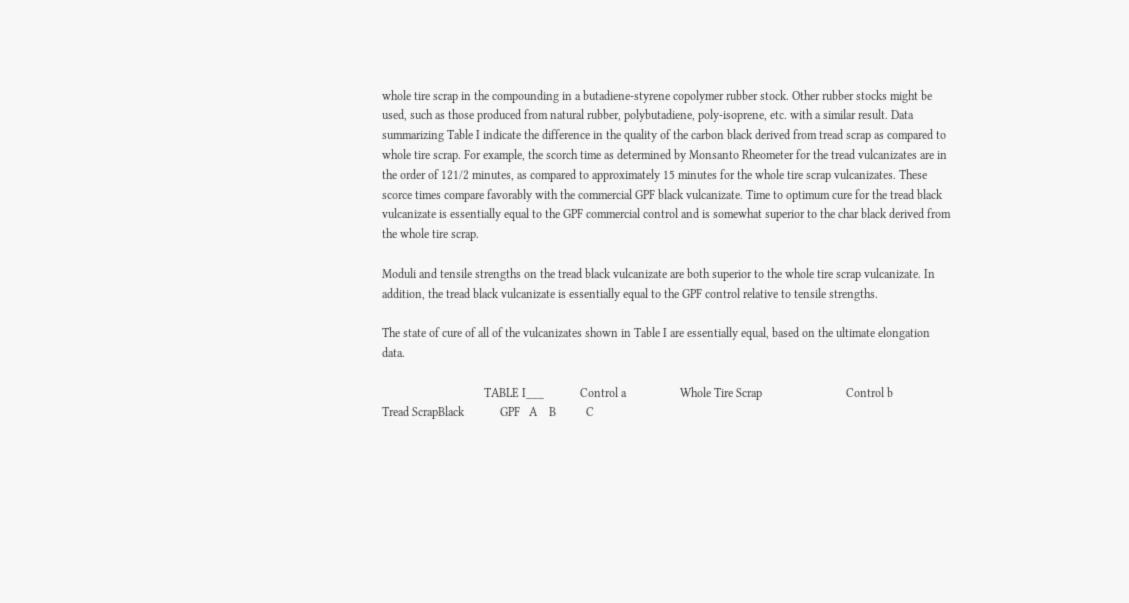whole tire scrap in the compounding in a butadiene-styrene copolymer rubber stock. Other rubber stocks might be used, such as those produced from natural rubber, polybutadiene, poly-isoprene, etc. with a similar result. Data summarizing Table I indicate the difference in the quality of the carbon black derived from tread scrap as compared to whole tire scrap. For example, the scorch time as determined by Monsanto Rheometer for the tread vulcanizates are in the order of 121/2 minutes, as compared to approximately 15 minutes for the whole tire scrap vulcanizates. These scorce times compare favorably with the commercial GPF black vulcanizate. Time to optimum cure for the tread black vulcanizate is essentially equal to the GPF commercial control and is somewhat superior to the char black derived from the whole tire scrap.

Moduli and tensile strengths on the tread black vulcanizate are both superior to the whole tire scrap vulcanizate. In addition, the tread black vulcanizate is essentially equal to the GPF control relative to tensile strengths.

The state of cure of all of the vulcanizates shown in Table I are essentially equal, based on the ultimate elongation data.

                                  TABLE I___            Control a                  Whole Tire Scrap                            Control b                                  Tread ScrapBlack            GPF   A    B          C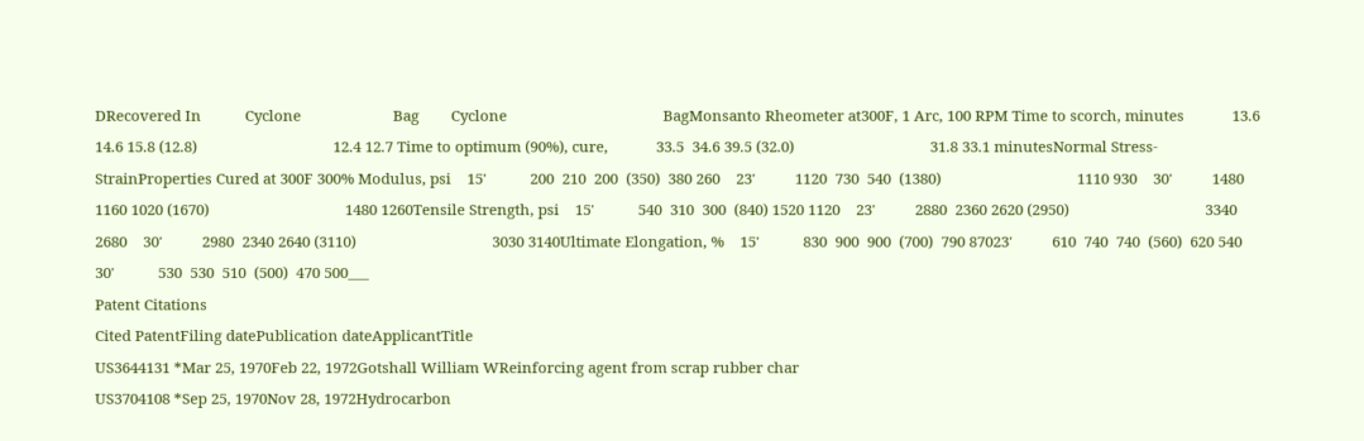DRecovered In           Cyclone                       Bag        Cyclone                                       BagMonsanto Rheometer at300F, 1 Arc, 100 RPM Time to scorch, minutes            13.6  14.6 15.8 (12.8)                                  12.4 12.7 Time to optimum (90%), cure,            33.5  34.6 39.5 (32.0)                                  31.8 33.1 minutesNormal Stress-StrainProperties Cured at 300F 300% Modulus, psi    15'           200  210  200  (350)  380 260    23'          1120  730  540  (1380)                                  1110 930    30'          1480  1160 1020 (1670)                                  1480 1260Tensile Strength, psi    15'           540  310  300  (840) 1520 1120    23'          2880  2360 2620 (2950)                                  3340 2680    30'          2980  2340 2640 (3110)                                  3030 3140Ultimate Elongation, %    15'           830  900  900  (700)  790 87023'          610  740  740  (560)  620 540    30'           530  530  510  (500)  470 500___
Patent Citations
Cited PatentFiling datePublication dateApplicantTitle
US3644131 *Mar 25, 1970Feb 22, 1972Gotshall William WReinforcing agent from scrap rubber char
US3704108 *Sep 25, 1970Nov 28, 1972Hydrocarbon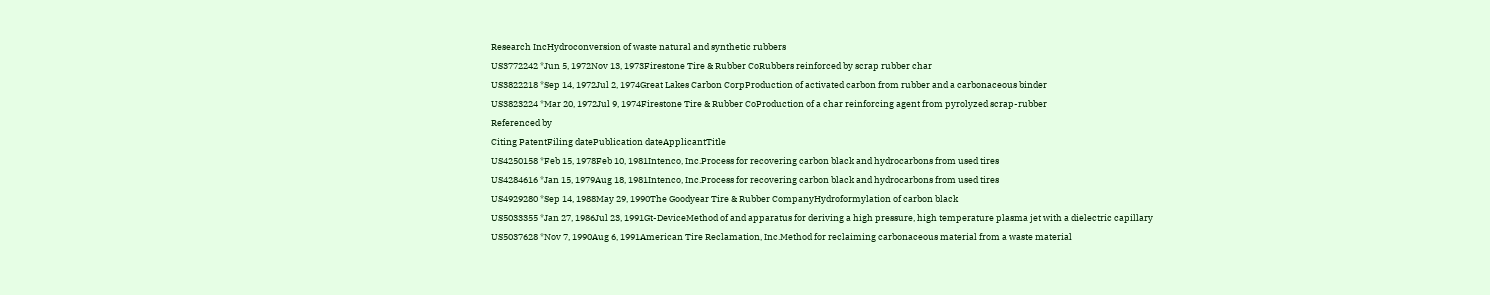Research IncHydroconversion of waste natural and synthetic rubbers
US3772242 *Jun 5, 1972Nov 13, 1973Firestone Tire & Rubber CoRubbers reinforced by scrap rubber char
US3822218 *Sep 14, 1972Jul 2, 1974Great Lakes Carbon CorpProduction of activated carbon from rubber and a carbonaceous binder
US3823224 *Mar 20, 1972Jul 9, 1974Firestone Tire & Rubber CoProduction of a char reinforcing agent from pyrolyzed scrap-rubber
Referenced by
Citing PatentFiling datePublication dateApplicantTitle
US4250158 *Feb 15, 1978Feb 10, 1981Intenco, Inc.Process for recovering carbon black and hydrocarbons from used tires
US4284616 *Jan 15, 1979Aug 18, 1981Intenco, Inc.Process for recovering carbon black and hydrocarbons from used tires
US4929280 *Sep 14, 1988May 29, 1990The Goodyear Tire & Rubber CompanyHydroformylation of carbon black
US5033355 *Jan 27, 1986Jul 23, 1991Gt-DeviceMethod of and apparatus for deriving a high pressure, high temperature plasma jet with a dielectric capillary
US5037628 *Nov 7, 1990Aug 6, 1991American Tire Reclamation, Inc.Method for reclaiming carbonaceous material from a waste material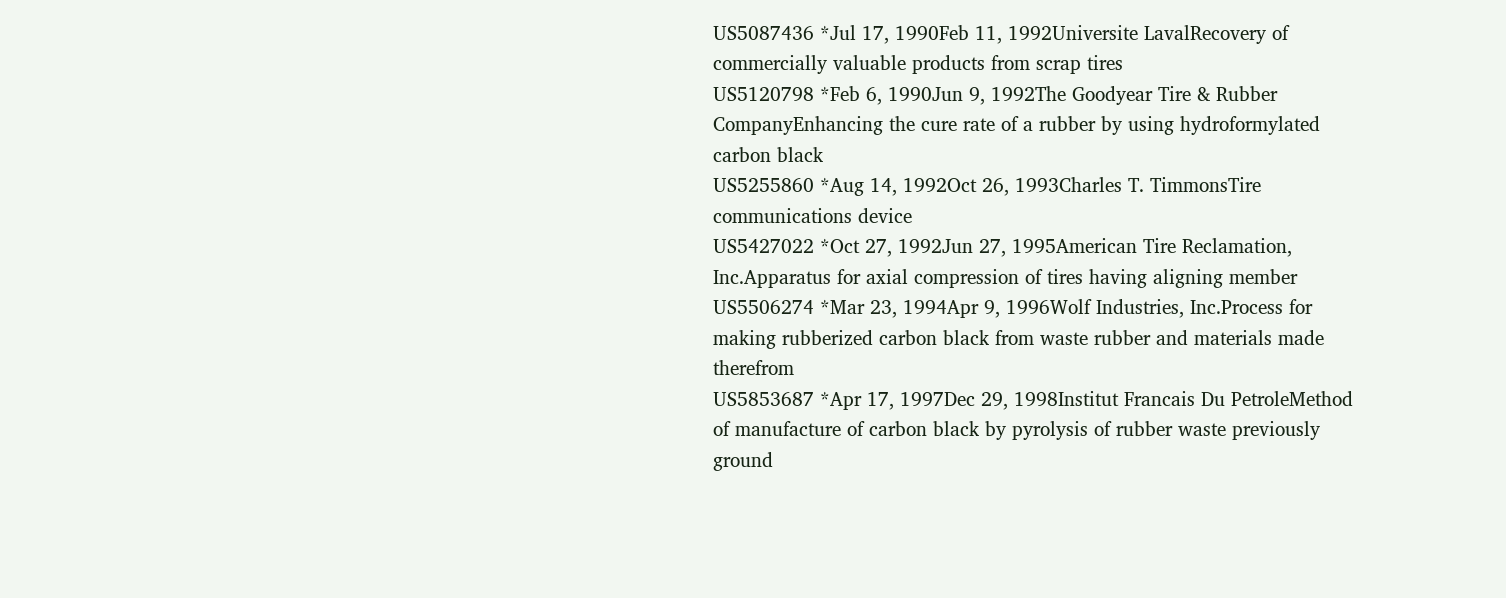US5087436 *Jul 17, 1990Feb 11, 1992Universite LavalRecovery of commercially valuable products from scrap tires
US5120798 *Feb 6, 1990Jun 9, 1992The Goodyear Tire & Rubber CompanyEnhancing the cure rate of a rubber by using hydroformylated carbon black
US5255860 *Aug 14, 1992Oct 26, 1993Charles T. TimmonsTire communications device
US5427022 *Oct 27, 1992Jun 27, 1995American Tire Reclamation, Inc.Apparatus for axial compression of tires having aligning member
US5506274 *Mar 23, 1994Apr 9, 1996Wolf Industries, Inc.Process for making rubberized carbon black from waste rubber and materials made therefrom
US5853687 *Apr 17, 1997Dec 29, 1998Institut Francais Du PetroleMethod of manufacture of carbon black by pyrolysis of rubber waste previously ground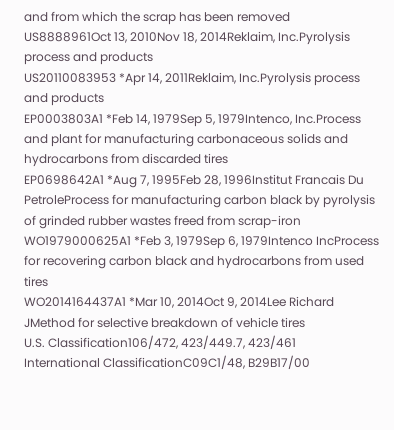and from which the scrap has been removed
US8888961Oct 13, 2010Nov 18, 2014Reklaim, Inc.Pyrolysis process and products
US20110083953 *Apr 14, 2011Reklaim, Inc.Pyrolysis process and products
EP0003803A1 *Feb 14, 1979Sep 5, 1979Intenco, Inc.Process and plant for manufacturing carbonaceous solids and hydrocarbons from discarded tires
EP0698642A1 *Aug 7, 1995Feb 28, 1996Institut Francais Du PetroleProcess for manufacturing carbon black by pyrolysis of grinded rubber wastes freed from scrap-iron
WO1979000625A1 *Feb 3, 1979Sep 6, 1979Intenco IncProcess for recovering carbon black and hydrocarbons from used tires
WO2014164437A1 *Mar 10, 2014Oct 9, 2014Lee Richard JMethod for selective breakdown of vehicle tires
U.S. Classification106/472, 423/449.7, 423/461
International ClassificationC09C1/48, B29B17/00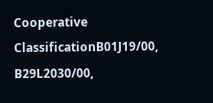Cooperative ClassificationB01J19/00, B29L2030/00,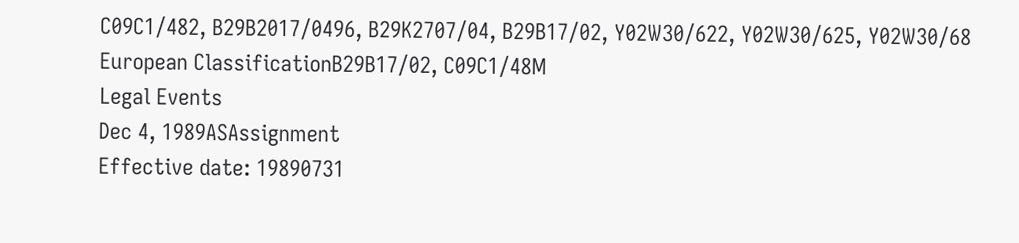C09C1/482, B29B2017/0496, B29K2707/04, B29B17/02, Y02W30/622, Y02W30/625, Y02W30/68
European ClassificationB29B17/02, C09C1/48M
Legal Events
Dec 4, 1989ASAssignment
Effective date: 19890731